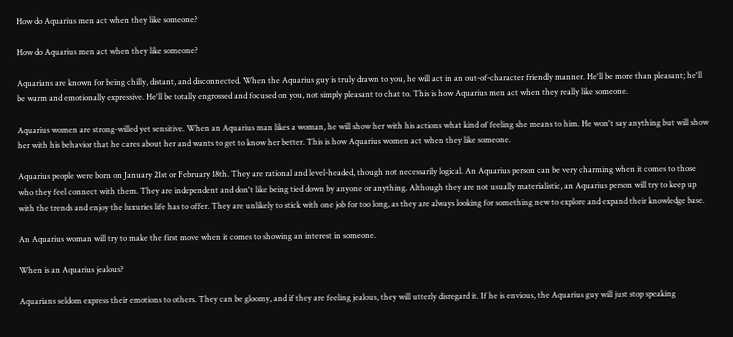How do Aquarius men act when they like someone?

How do Aquarius men act when they like someone?

Aquarians are known for being chilly, distant, and disconnected. When the Aquarius guy is truly drawn to you, he will act in an out-of-character friendly manner. He'll be more than pleasant; he'll be warm and emotionally expressive. He'll be totally engrossed and focused on you, not simply pleasant to chat to. This is how Aquarius men act when they really like someone.

Aquarius women are strong-willed yet sensitive. When an Aquarius man likes a woman, he will show her with his actions what kind of feeling she means to him. He won't say anything but will show her with his behavior that he cares about her and wants to get to know her better. This is how Aquarius women act when they like someone.

Aquarius people were born on January 21st or February 18th. They are rational and level-headed, though not necessarily logical. An Aquarius person can be very charming when it comes to those who they feel connect with them. They are independent and don't like being tied down by anyone or anything. Although they are not usually materialistic, an Aquarius person will try to keep up with the trends and enjoy the luxuries life has to offer. They are unlikely to stick with one job for too long, as they are always looking for something new to explore and expand their knowledge base.

An Aquarius woman will try to make the first move when it comes to showing an interest in someone.

When is an Aquarius jealous?

Aquarians seldom express their emotions to others. They can be gloomy, and if they are feeling jealous, they will utterly disregard it. If he is envious, the Aquarius guy will just stop speaking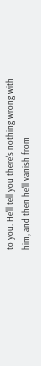to you. He'll tell you there's nothing wrong with him, and then he'll vanish from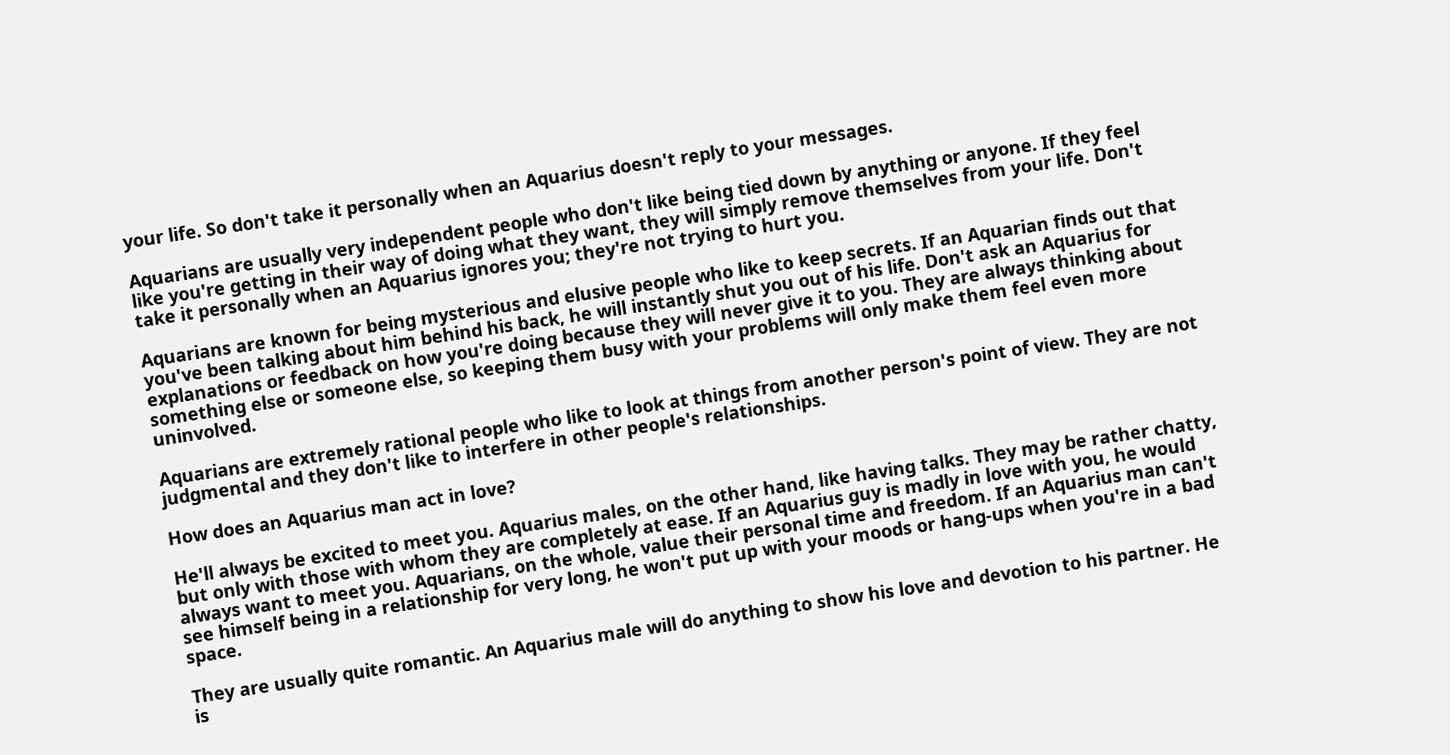your life. So don't take it personally when an Aquarius doesn't reply to your messages.

Aquarians are usually very independent people who don't like being tied down by anything or anyone. If they feel like you're getting in their way of doing what they want, they will simply remove themselves from your life. Don't take it personally when an Aquarius ignores you; they're not trying to hurt you.

Aquarians are known for being mysterious and elusive people who like to keep secrets. If an Aquarian finds out that you've been talking about him behind his back, he will instantly shut you out of his life. Don't ask an Aquarius for explanations or feedback on how you're doing because they will never give it to you. They are always thinking about something else or someone else, so keeping them busy with your problems will only make them feel even more uninvolved.

Aquarians are extremely rational people who like to look at things from another person's point of view. They are not judgmental and they don't like to interfere in other people's relationships.

How does an Aquarius man act in love?

He'll always be excited to meet you. Aquarius males, on the other hand, like having talks. They may be rather chatty, but only with those with whom they are completely at ease. If an Aquarius guy is madly in love with you, he would always want to meet you. Aquarians, on the whole, value their personal time and freedom. If an Aquarius man can't see himself being in a relationship for very long, he won't put up with your moods or hang-ups when you're in a bad space.

They are usually quite romantic. An Aquarius male will do anything to show his love and devotion to his partner. He is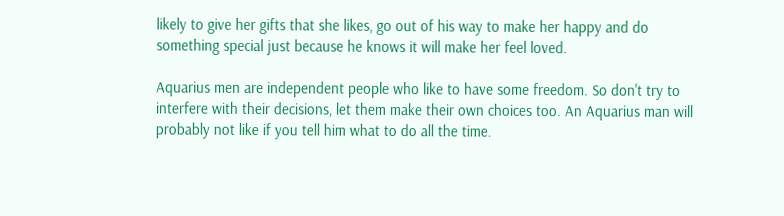likely to give her gifts that she likes, go out of his way to make her happy and do something special just because he knows it will make her feel loved.

Aquarius men are independent people who like to have some freedom. So don't try to interfere with their decisions, let them make their own choices too. An Aquarius man will probably not like if you tell him what to do all the time.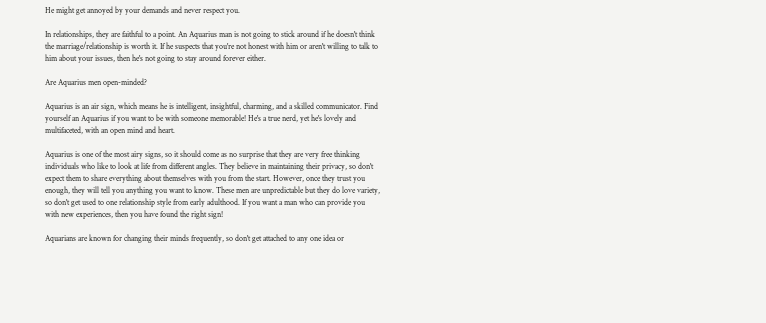He might get annoyed by your demands and never respect you.

In relationships, they are faithful to a point. An Aquarius man is not going to stick around if he doesn't think the marriage/relationship is worth it. If he suspects that you're not honest with him or aren't willing to talk to him about your issues, then he's not going to stay around forever either.

Are Aquarius men open-minded?

Aquarius is an air sign, which means he is intelligent, insightful, charming, and a skilled communicator. Find yourself an Aquarius if you want to be with someone memorable! He's a true nerd, yet he's lovely and multifaceted, with an open mind and heart.

Aquarius is one of the most airy signs, so it should come as no surprise that they are very free thinking individuals who like to look at life from different angles. They believe in maintaining their privacy, so don't expect them to share everything about themselves with you from the start. However, once they trust you enough, they will tell you anything you want to know. These men are unpredictable but they do love variety, so don't get used to one relationship style from early adulthood. If you want a man who can provide you with new experiences, then you have found the right sign!

Aquarians are known for changing their minds frequently, so don't get attached to any one idea or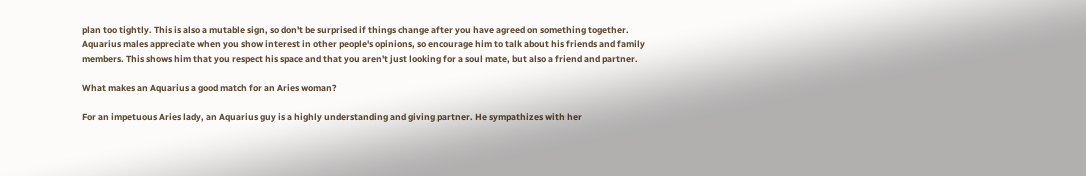plan too tightly. This is also a mutable sign, so don't be surprised if things change after you have agreed on something together. Aquarius males appreciate when you show interest in other people's opinions, so encourage him to talk about his friends and family members. This shows him that you respect his space and that you aren't just looking for a soul mate, but also a friend and partner.

What makes an Aquarius a good match for an Aries woman?

For an impetuous Aries lady, an Aquarius guy is a highly understanding and giving partner. He sympathizes with her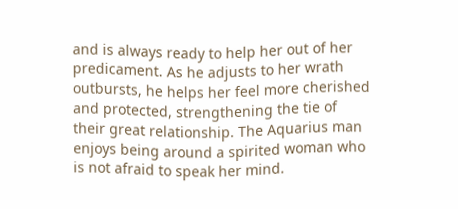and is always ready to help her out of her predicament. As he adjusts to her wrath outbursts, he helps her feel more cherished and protected, strengthening the tie of their great relationship. The Aquarius man enjoys being around a spirited woman who is not afraid to speak her mind.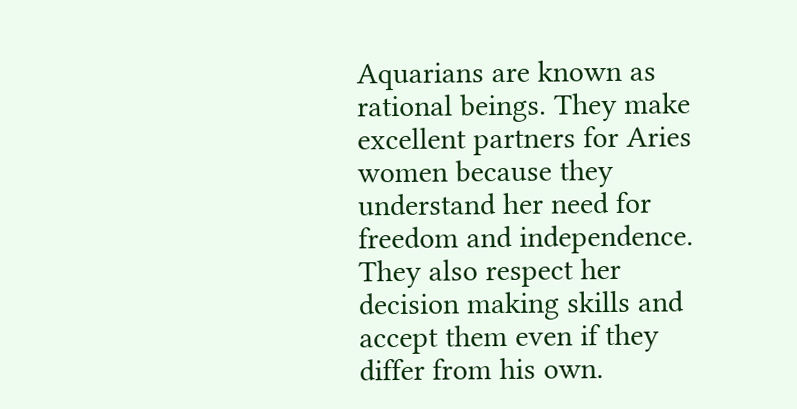Aquarians are known as rational beings. They make excellent partners for Aries women because they understand her need for freedom and independence. They also respect her decision making skills and accept them even if they differ from his own.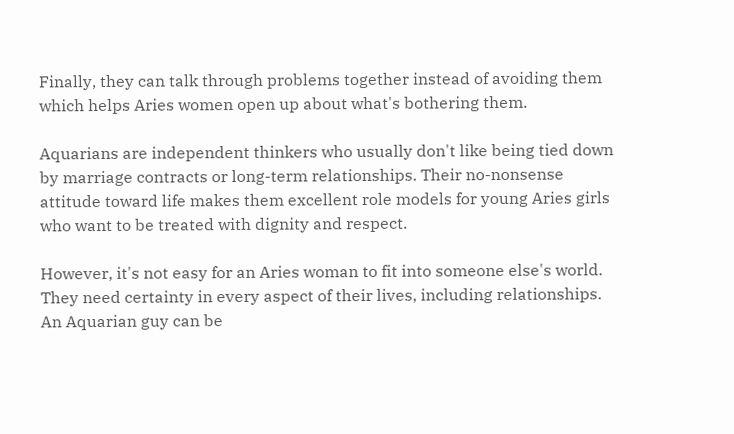Finally, they can talk through problems together instead of avoiding them which helps Aries women open up about what's bothering them.

Aquarians are independent thinkers who usually don't like being tied down by marriage contracts or long-term relationships. Their no-nonsense attitude toward life makes them excellent role models for young Aries girls who want to be treated with dignity and respect.

However, it's not easy for an Aries woman to fit into someone else's world. They need certainty in every aspect of their lives, including relationships. An Aquarian guy can be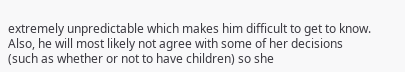extremely unpredictable which makes him difficult to get to know. Also, he will most likely not agree with some of her decisions (such as whether or not to have children) so she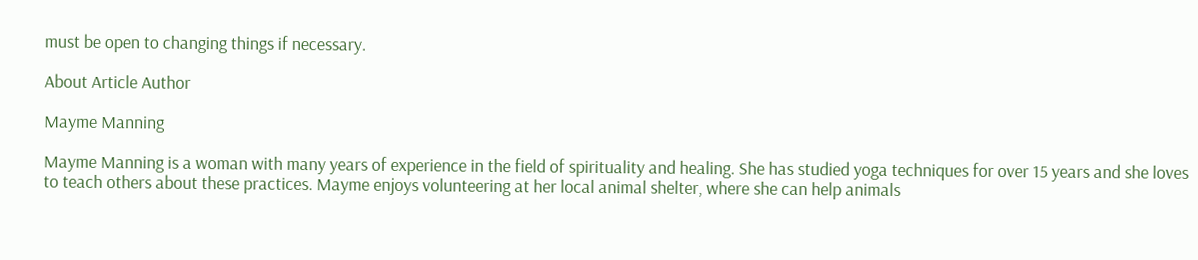must be open to changing things if necessary.

About Article Author

Mayme Manning

Mayme Manning is a woman with many years of experience in the field of spirituality and healing. She has studied yoga techniques for over 15 years and she loves to teach others about these practices. Mayme enjoys volunteering at her local animal shelter, where she can help animals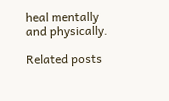heal mentally and physically.

Related posts